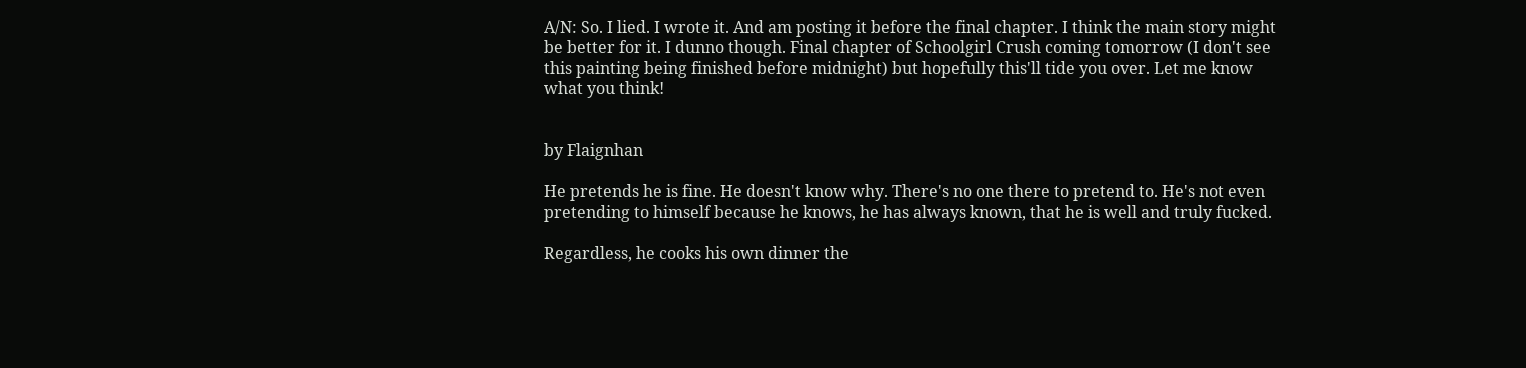A/N: So. I lied. I wrote it. And am posting it before the final chapter. I think the main story might be better for it. I dunno though. Final chapter of Schoolgirl Crush coming tomorrow (I don't see this painting being finished before midnight) but hopefully this'll tide you over. Let me know what you think!


by Flaignhan

He pretends he is fine. He doesn't know why. There's no one there to pretend to. He's not even pretending to himself because he knows, he has always known, that he is well and truly fucked.

Regardless, he cooks his own dinner the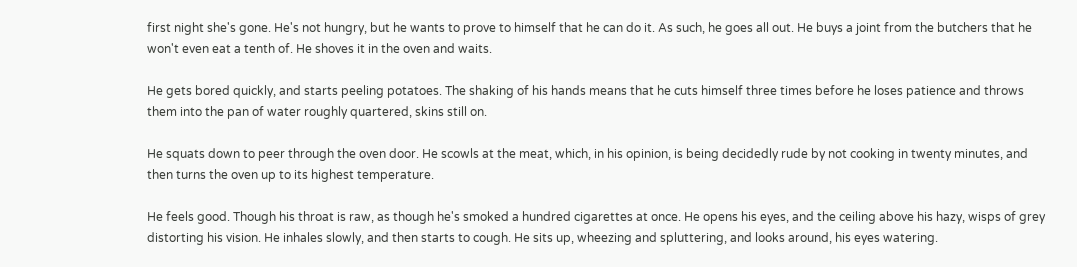first night she's gone. He's not hungry, but he wants to prove to himself that he can do it. As such, he goes all out. He buys a joint from the butchers that he won't even eat a tenth of. He shoves it in the oven and waits.

He gets bored quickly, and starts peeling potatoes. The shaking of his hands means that he cuts himself three times before he loses patience and throws them into the pan of water roughly quartered, skins still on.

He squats down to peer through the oven door. He scowls at the meat, which, in his opinion, is being decidedly rude by not cooking in twenty minutes, and then turns the oven up to its highest temperature.

He feels good. Though his throat is raw, as though he's smoked a hundred cigarettes at once. He opens his eyes, and the ceiling above his hazy, wisps of grey distorting his vision. He inhales slowly, and then starts to cough. He sits up, wheezing and spluttering, and looks around, his eyes watering.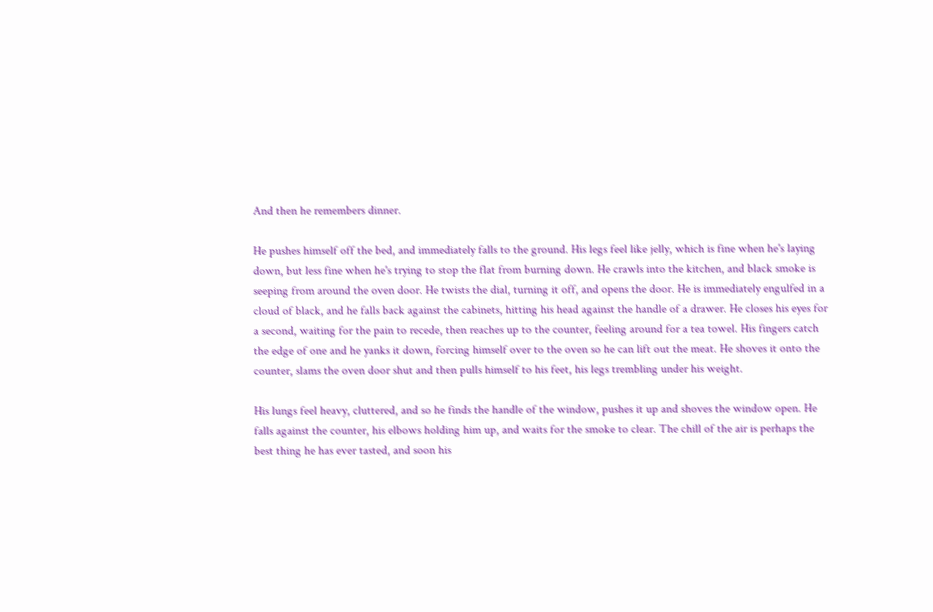And then he remembers dinner.

He pushes himself off the bed, and immediately falls to the ground. His legs feel like jelly, which is fine when he's laying down, but less fine when he's trying to stop the flat from burning down. He crawls into the kitchen, and black smoke is seeping from around the oven door. He twists the dial, turning it off, and opens the door. He is immediately engulfed in a cloud of black, and he falls back against the cabinets, hitting his head against the handle of a drawer. He closes his eyes for a second, waiting for the pain to recede, then reaches up to the counter, feeling around for a tea towel. His fingers catch the edge of one and he yanks it down, forcing himself over to the oven so he can lift out the meat. He shoves it onto the counter, slams the oven door shut and then pulls himself to his feet, his legs trembling under his weight.

His lungs feel heavy, cluttered, and so he finds the handle of the window, pushes it up and shoves the window open. He falls against the counter, his elbows holding him up, and waits for the smoke to clear. The chill of the air is perhaps the best thing he has ever tasted, and soon his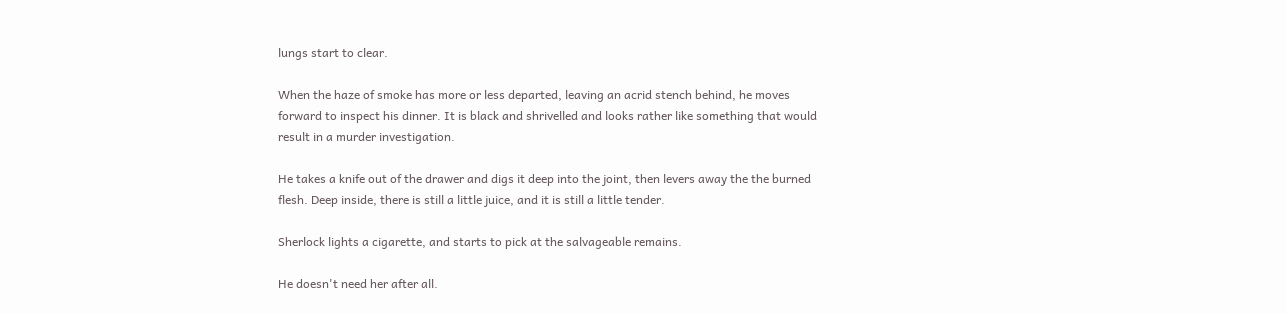lungs start to clear.

When the haze of smoke has more or less departed, leaving an acrid stench behind, he moves forward to inspect his dinner. It is black and shrivelled and looks rather like something that would result in a murder investigation.

He takes a knife out of the drawer and digs it deep into the joint, then levers away the the burned flesh. Deep inside, there is still a little juice, and it is still a little tender.

Sherlock lights a cigarette, and starts to pick at the salvageable remains.

He doesn't need her after all.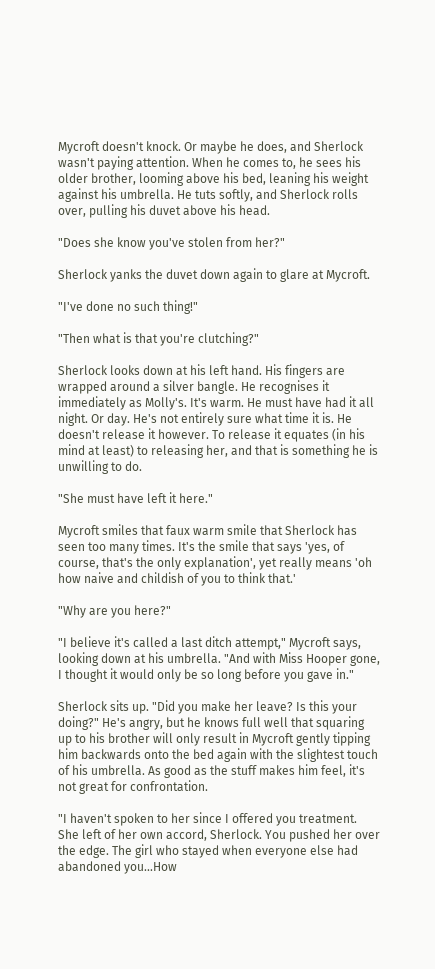Mycroft doesn't knock. Or maybe he does, and Sherlock wasn't paying attention. When he comes to, he sees his older brother, looming above his bed, leaning his weight against his umbrella. He tuts softly, and Sherlock rolls over, pulling his duvet above his head.

"Does she know you've stolen from her?"

Sherlock yanks the duvet down again to glare at Mycroft.

"I've done no such thing!"

"Then what is that you're clutching?"

Sherlock looks down at his left hand. His fingers are wrapped around a silver bangle. He recognises it immediately as Molly's. It's warm. He must have had it all night. Or day. He's not entirely sure what time it is. He doesn't release it however. To release it equates (in his mind at least) to releasing her, and that is something he is unwilling to do.

"She must have left it here."

Mycroft smiles that faux warm smile that Sherlock has seen too many times. It's the smile that says 'yes, of course, that's the only explanation', yet really means 'oh how naive and childish of you to think that.'

"Why are you here?"

"I believe it's called a last ditch attempt," Mycroft says, looking down at his umbrella. "And with Miss Hooper gone, I thought it would only be so long before you gave in."

Sherlock sits up. "Did you make her leave? Is this your doing?" He's angry, but he knows full well that squaring up to his brother will only result in Mycroft gently tipping him backwards onto the bed again with the slightest touch of his umbrella. As good as the stuff makes him feel, it's not great for confrontation.

"I haven't spoken to her since I offered you treatment. She left of her own accord, Sherlock. You pushed her over the edge. The girl who stayed when everyone else had abandoned you...How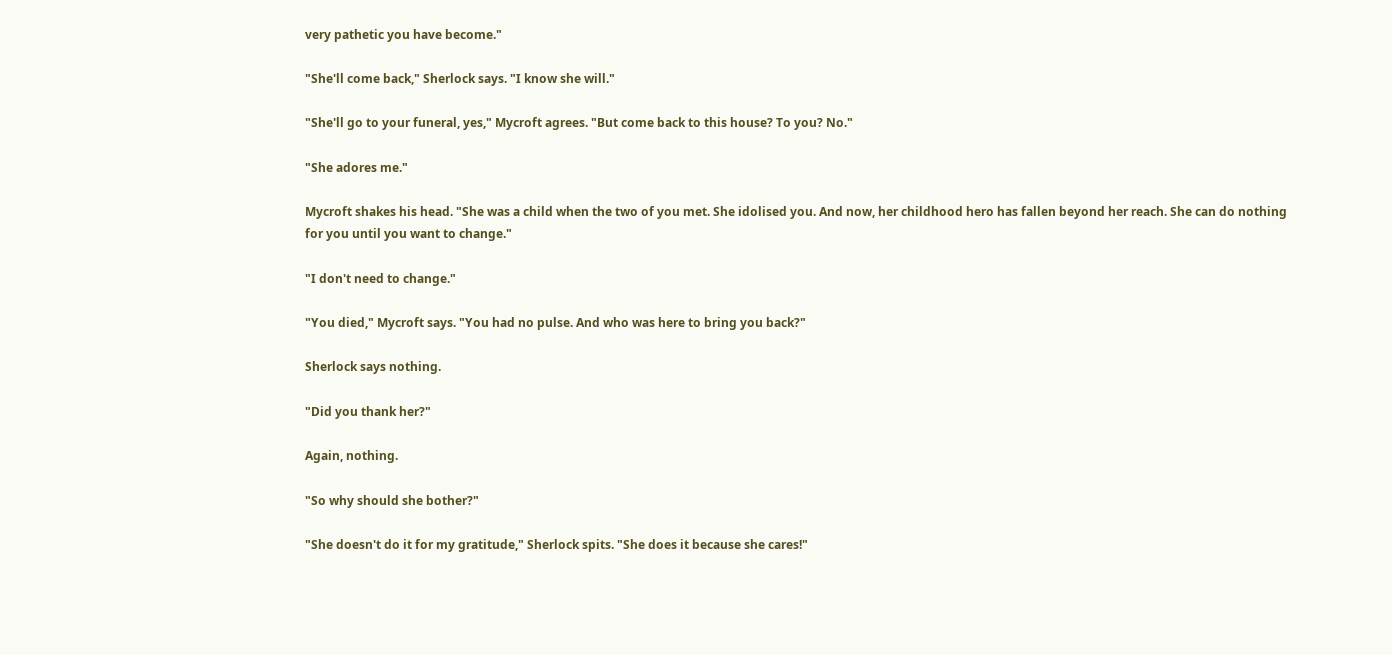very pathetic you have become."

"She'll come back," Sherlock says. "I know she will."

"She'll go to your funeral, yes," Mycroft agrees. "But come back to this house? To you? No."

"She adores me."

Mycroft shakes his head. "She was a child when the two of you met. She idolised you. And now, her childhood hero has fallen beyond her reach. She can do nothing for you until you want to change."

"I don't need to change."

"You died," Mycroft says. "You had no pulse. And who was here to bring you back?"

Sherlock says nothing.

"Did you thank her?"

Again, nothing.

"So why should she bother?"

"She doesn't do it for my gratitude," Sherlock spits. "She does it because she cares!"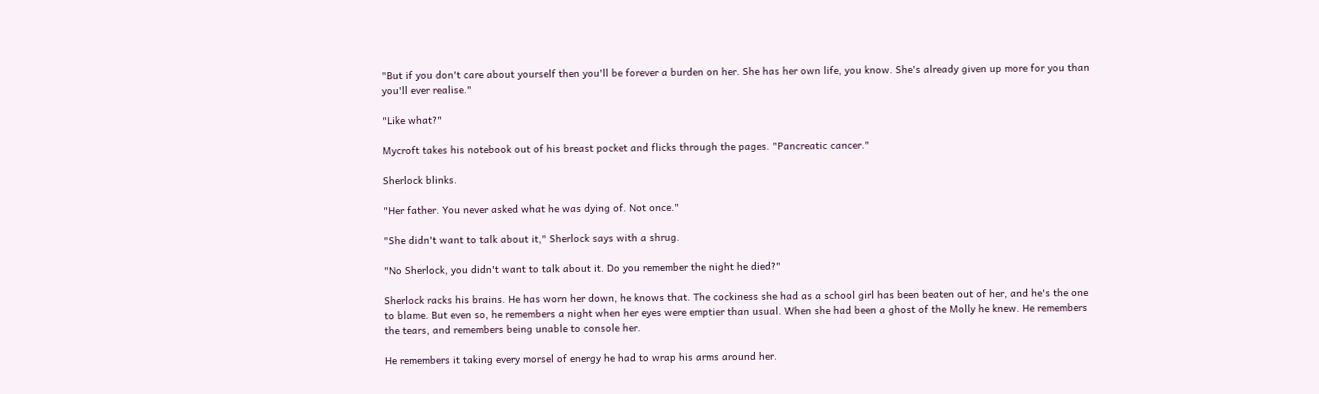"But if you don't care about yourself then you'll be forever a burden on her. She has her own life, you know. She's already given up more for you than you'll ever realise."

"Like what?"

Mycroft takes his notebook out of his breast pocket and flicks through the pages. "Pancreatic cancer."

Sherlock blinks.

"Her father. You never asked what he was dying of. Not once."

"She didn't want to talk about it," Sherlock says with a shrug.

"No Sherlock, you didn't want to talk about it. Do you remember the night he died?"

Sherlock racks his brains. He has worn her down, he knows that. The cockiness she had as a school girl has been beaten out of her, and he's the one to blame. But even so, he remembers a night when her eyes were emptier than usual. When she had been a ghost of the Molly he knew. He remembers the tears, and remembers being unable to console her.

He remembers it taking every morsel of energy he had to wrap his arms around her.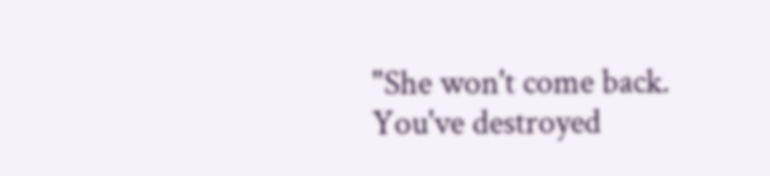"She won't come back. You've destroyed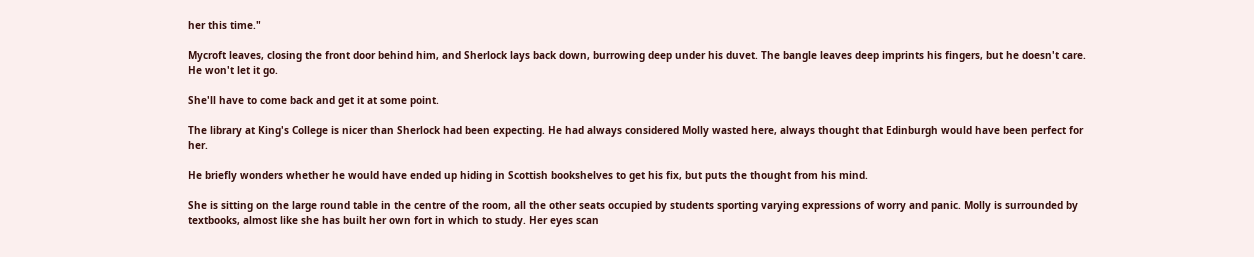her this time."

Mycroft leaves, closing the front door behind him, and Sherlock lays back down, burrowing deep under his duvet. The bangle leaves deep imprints his fingers, but he doesn't care. He won't let it go.

She'll have to come back and get it at some point.

The library at King's College is nicer than Sherlock had been expecting. He had always considered Molly wasted here, always thought that Edinburgh would have been perfect for her.

He briefly wonders whether he would have ended up hiding in Scottish bookshelves to get his fix, but puts the thought from his mind.

She is sitting on the large round table in the centre of the room, all the other seats occupied by students sporting varying expressions of worry and panic. Molly is surrounded by textbooks, almost like she has built her own fort in which to study. Her eyes scan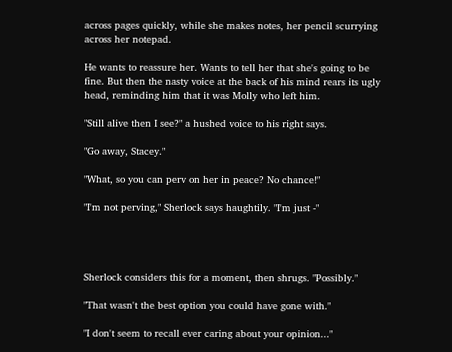across pages quickly, while she makes notes, her pencil scurrying across her notepad.

He wants to reassure her. Wants to tell her that she's going to be fine. But then the nasty voice at the back of his mind rears its ugly head, reminding him that it was Molly who left him.

"Still alive then I see?" a hushed voice to his right says.

"Go away, Stacey."

"What, so you can perv on her in peace? No chance!"

"I'm not perving," Sherlock says haughtily. "I'm just -"




Sherlock considers this for a moment, then shrugs. "Possibly."

"That wasn't the best option you could have gone with."

"I don't seem to recall ever caring about your opinion..."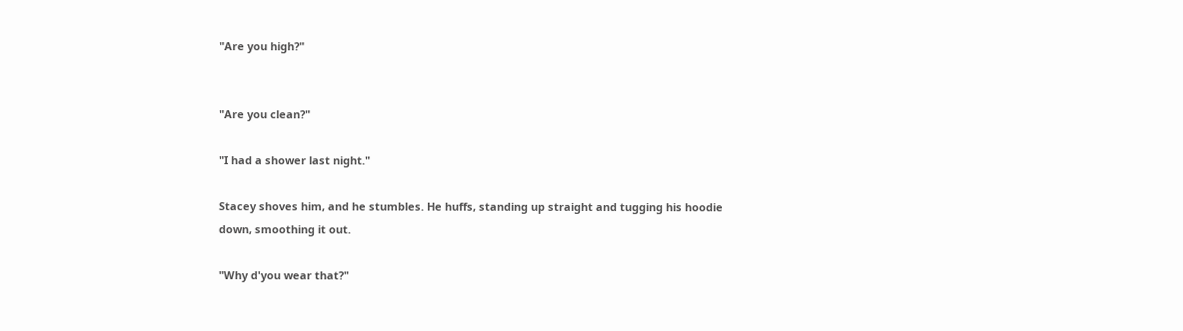"Are you high?"


"Are you clean?"

"I had a shower last night."

Stacey shoves him, and he stumbles. He huffs, standing up straight and tugging his hoodie down, smoothing it out.

"Why d'you wear that?"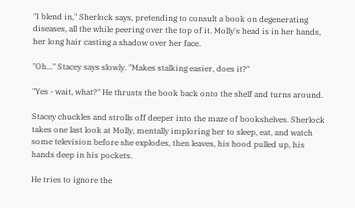"I blend in," Sherlock says, pretending to consult a book on degenerating diseases, all the while peering over the top of it. Molly's head is in her hands, her long hair casting a shadow over her face.

"Oh..." Stacey says slowly. "Makes stalking easier, does it?"

"Yes - wait, what?" He thrusts the book back onto the shelf and turns around.

Stacey chuckles and strolls off deeper into the maze of bookshelves. Sherlock takes one last look at Molly, mentally imploring her to sleep, eat, and watch some television before she explodes, then leaves, his hood pulled up, his hands deep in his pockets.

He tries to ignore the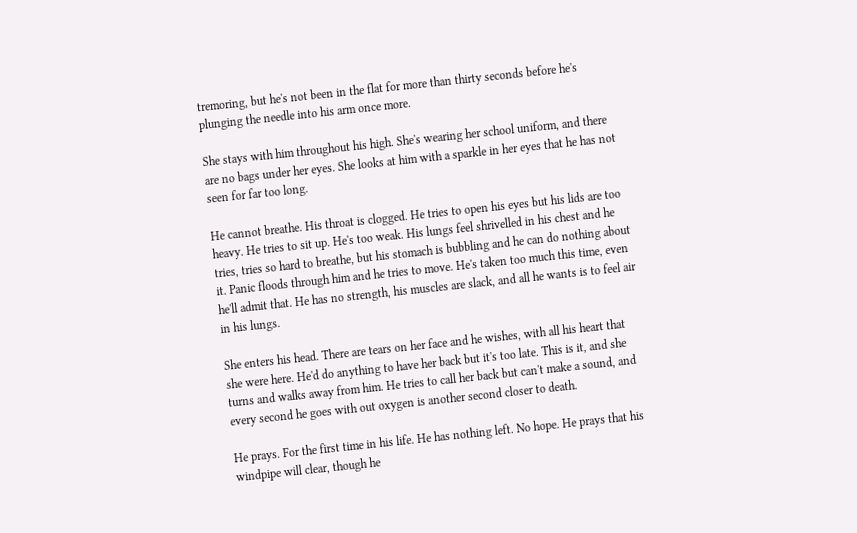tremoring, but he's not been in the flat for more than thirty seconds before he's plunging the needle into his arm once more.

She stays with him throughout his high. She's wearing her school uniform, and there are no bags under her eyes. She looks at him with a sparkle in her eyes that he has not seen for far too long.

He cannot breathe. His throat is clogged. He tries to open his eyes but his lids are too heavy. He tries to sit up. He's too weak. His lungs feel shrivelled in his chest and he tries, tries so hard to breathe, but his stomach is bubbling and he can do nothing about it. Panic floods through him and he tries to move. He's taken too much this time, even he'll admit that. He has no strength, his muscles are slack, and all he wants is to feel air in his lungs.

She enters his head. There are tears on her face and he wishes, with all his heart that she were here. He'd do anything to have her back but it's too late. This is it, and she turns and walks away from him. He tries to call her back but can't make a sound, and every second he goes with out oxygen is another second closer to death.

He prays. For the first time in his life. He has nothing left. No hope. He prays that his windpipe will clear, though he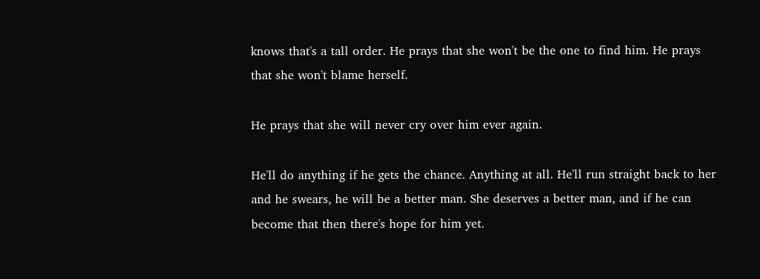knows that's a tall order. He prays that she won't be the one to find him. He prays that she won't blame herself.

He prays that she will never cry over him ever again.

He'll do anything if he gets the chance. Anything at all. He'll run straight back to her and he swears, he will be a better man. She deserves a better man, and if he can become that then there's hope for him yet.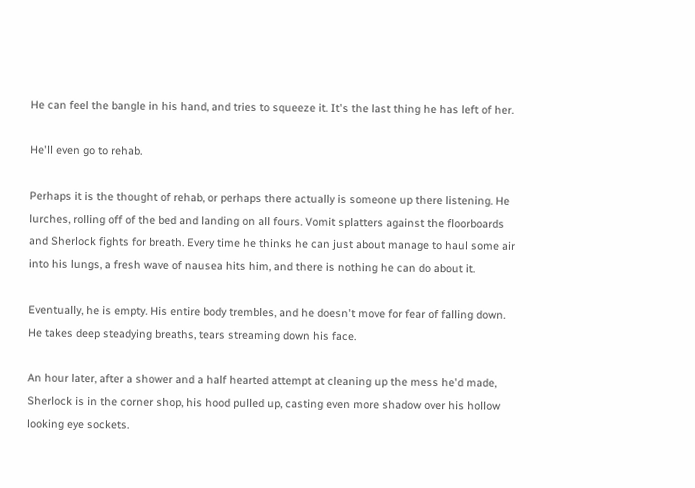He can feel the bangle in his hand, and tries to squeeze it. It's the last thing he has left of her.

He'll even go to rehab.

Perhaps it is the thought of rehab, or perhaps there actually is someone up there listening. He lurches, rolling off of the bed and landing on all fours. Vomit splatters against the floorboards and Sherlock fights for breath. Every time he thinks he can just about manage to haul some air into his lungs, a fresh wave of nausea hits him, and there is nothing he can do about it.

Eventually, he is empty. His entire body trembles, and he doesn't move for fear of falling down. He takes deep steadying breaths, tears streaming down his face.

An hour later, after a shower and a half hearted attempt at cleaning up the mess he'd made, Sherlock is in the corner shop, his hood pulled up, casting even more shadow over his hollow looking eye sockets.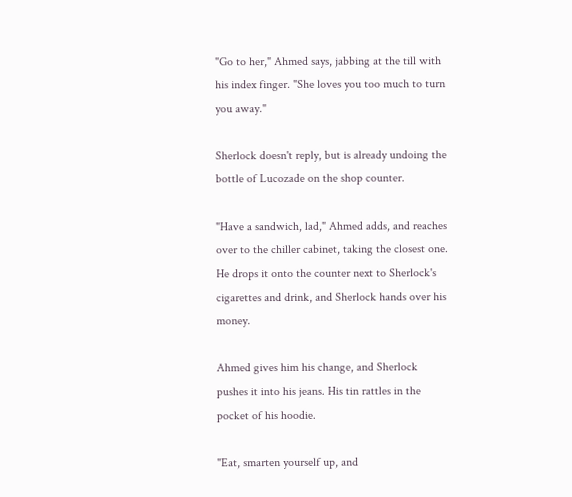"Go to her," Ahmed says, jabbing at the till with his index finger. "She loves you too much to turn you away."

Sherlock doesn't reply, but is already undoing the bottle of Lucozade on the shop counter.

"Have a sandwich, lad," Ahmed adds, and reaches over to the chiller cabinet, taking the closest one. He drops it onto the counter next to Sherlock's cigarettes and drink, and Sherlock hands over his money.

Ahmed gives him his change, and Sherlock pushes it into his jeans. His tin rattles in the pocket of his hoodie.

"Eat, smarten yourself up, and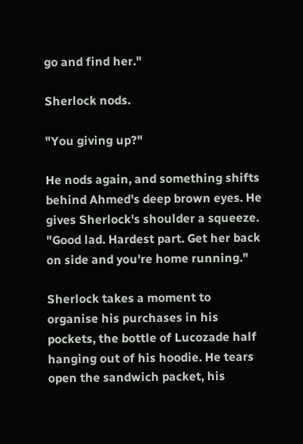go and find her."

Sherlock nods.

"You giving up?"

He nods again, and something shifts behind Ahmed's deep brown eyes. He gives Sherlock's shoulder a squeeze. "Good lad. Hardest part. Get her back on side and you're home running."

Sherlock takes a moment to organise his purchases in his pockets, the bottle of Lucozade half hanging out of his hoodie. He tears open the sandwich packet, his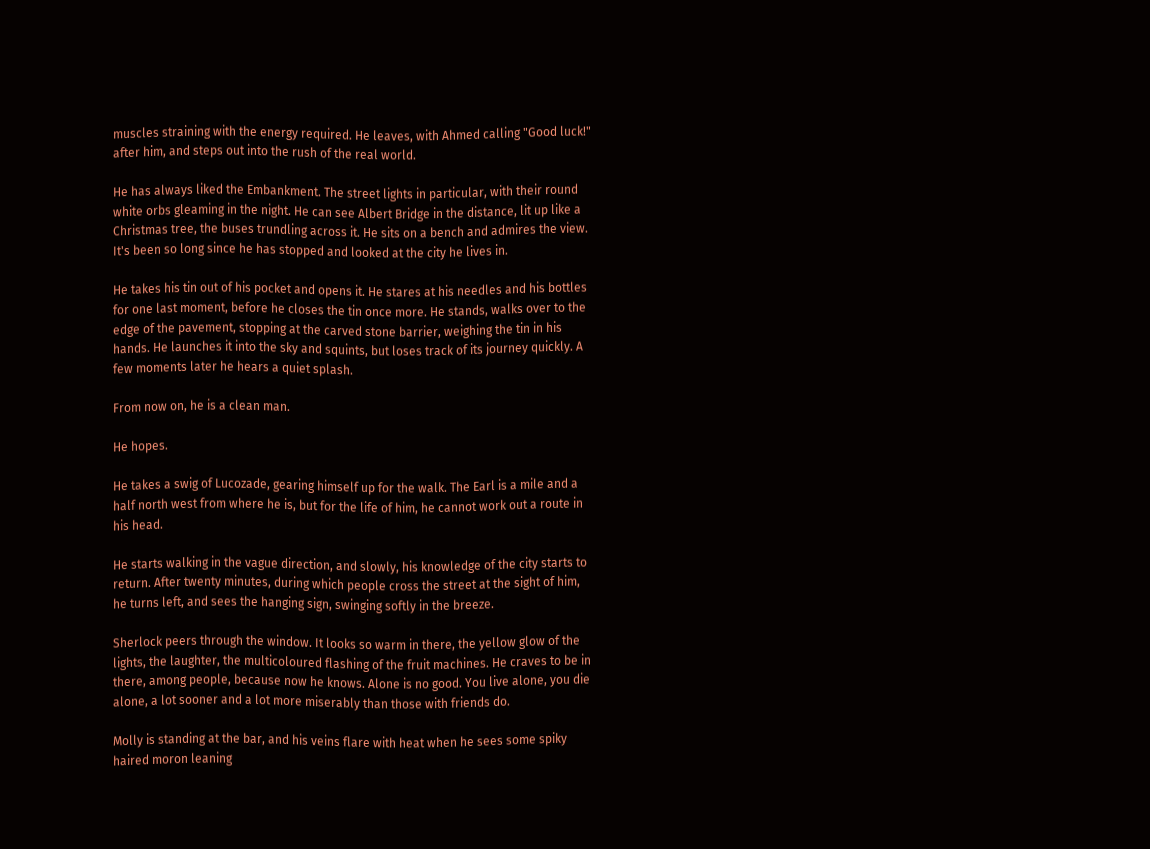muscles straining with the energy required. He leaves, with Ahmed calling "Good luck!" after him, and steps out into the rush of the real world.

He has always liked the Embankment. The street lights in particular, with their round white orbs gleaming in the night. He can see Albert Bridge in the distance, lit up like a Christmas tree, the buses trundling across it. He sits on a bench and admires the view. It's been so long since he has stopped and looked at the city he lives in.

He takes his tin out of his pocket and opens it. He stares at his needles and his bottles for one last moment, before he closes the tin once more. He stands, walks over to the edge of the pavement, stopping at the carved stone barrier, weighing the tin in his hands. He launches it into the sky and squints, but loses track of its journey quickly. A few moments later he hears a quiet splash.

From now on, he is a clean man.

He hopes.

He takes a swig of Lucozade, gearing himself up for the walk. The Earl is a mile and a half north west from where he is, but for the life of him, he cannot work out a route in his head.

He starts walking in the vague direction, and slowly, his knowledge of the city starts to return. After twenty minutes, during which people cross the street at the sight of him, he turns left, and sees the hanging sign, swinging softly in the breeze.

Sherlock peers through the window. It looks so warm in there, the yellow glow of the lights, the laughter, the multicoloured flashing of the fruit machines. He craves to be in there, among people, because now he knows. Alone is no good. You live alone, you die alone, a lot sooner and a lot more miserably than those with friends do.

Molly is standing at the bar, and his veins flare with heat when he sees some spiky haired moron leaning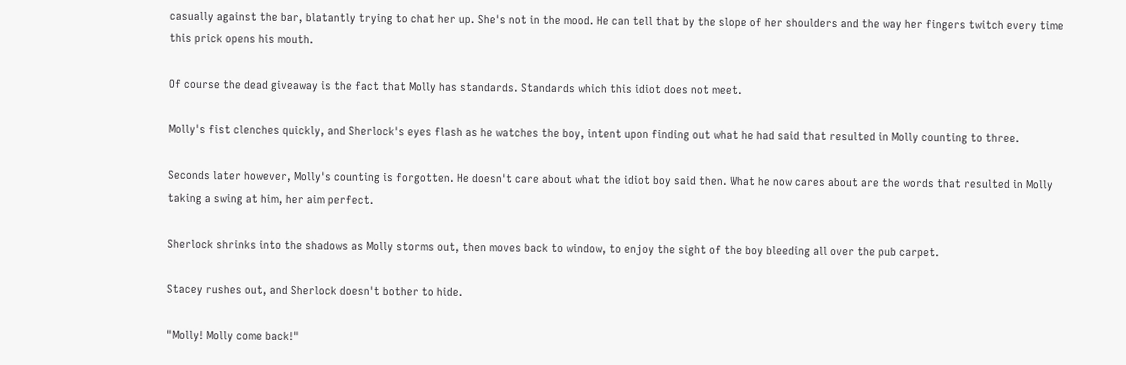casually against the bar, blatantly trying to chat her up. She's not in the mood. He can tell that by the slope of her shoulders and the way her fingers twitch every time this prick opens his mouth.

Of course the dead giveaway is the fact that Molly has standards. Standards which this idiot does not meet.

Molly's fist clenches quickly, and Sherlock's eyes flash as he watches the boy, intent upon finding out what he had said that resulted in Molly counting to three.

Seconds later however, Molly's counting is forgotten. He doesn't care about what the idiot boy said then. What he now cares about are the words that resulted in Molly taking a swing at him, her aim perfect.

Sherlock shrinks into the shadows as Molly storms out, then moves back to window, to enjoy the sight of the boy bleeding all over the pub carpet.

Stacey rushes out, and Sherlock doesn't bother to hide.

"Molly! Molly come back!"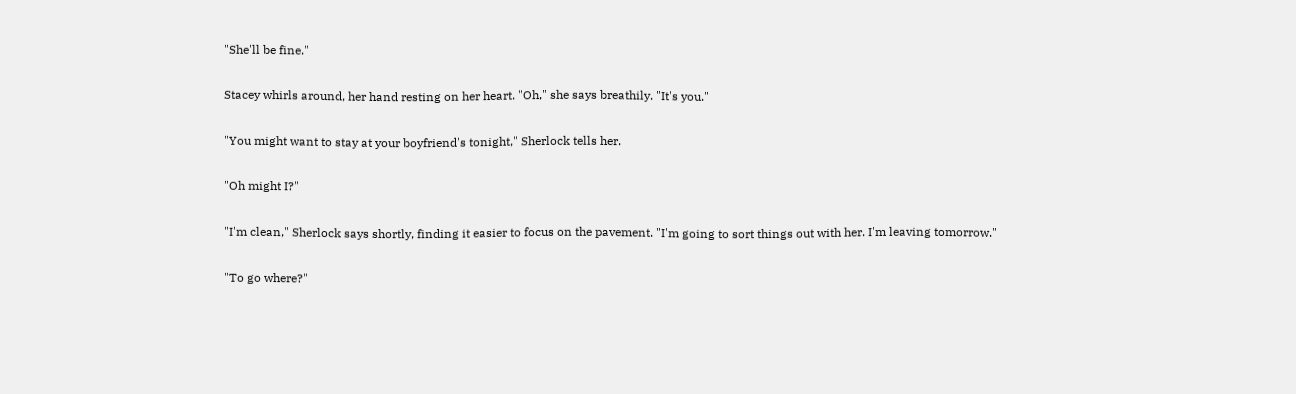"She'll be fine."

Stacey whirls around, her hand resting on her heart. "Oh," she says breathily. "It's you."

"You might want to stay at your boyfriend's tonight," Sherlock tells her.

"Oh might I?"

"I'm clean," Sherlock says shortly, finding it easier to focus on the pavement. "I'm going to sort things out with her. I'm leaving tomorrow."

"To go where?"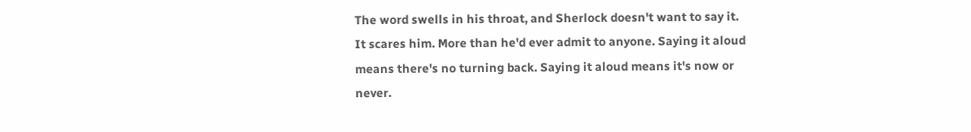The word swells in his throat, and Sherlock doesn't want to say it. It scares him. More than he'd ever admit to anyone. Saying it aloud means there's no turning back. Saying it aloud means it's now or never.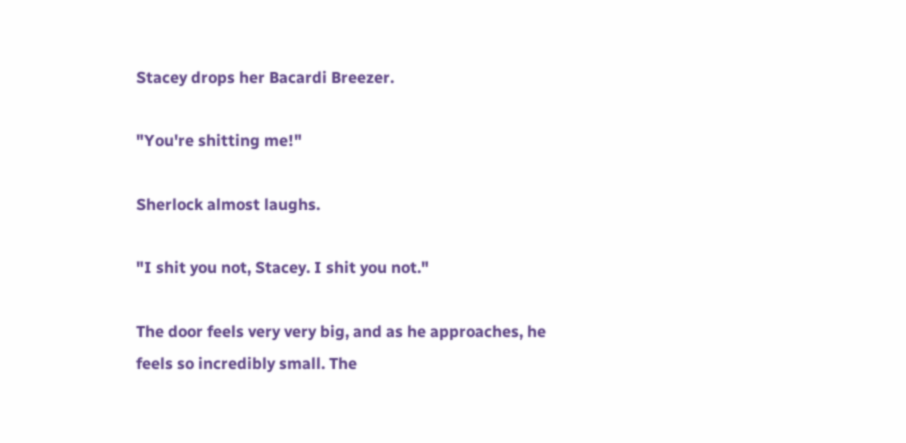Stacey drops her Bacardi Breezer.

"You're shitting me!"

Sherlock almost laughs.

"I shit you not, Stacey. I shit you not."

The door feels very very big, and as he approaches, he feels so incredibly small. The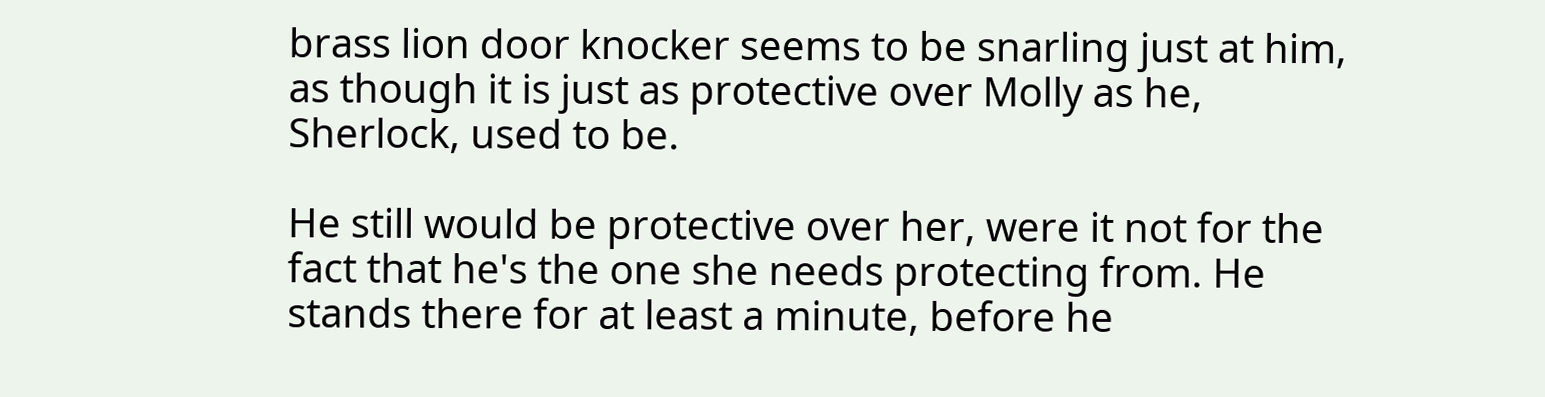brass lion door knocker seems to be snarling just at him, as though it is just as protective over Molly as he, Sherlock, used to be.

He still would be protective over her, were it not for the fact that he's the one she needs protecting from. He stands there for at least a minute, before he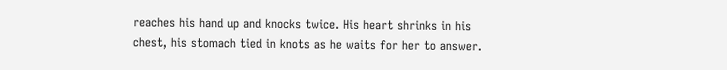reaches his hand up and knocks twice. His heart shrinks in his chest, his stomach tied in knots as he waits for her to answer.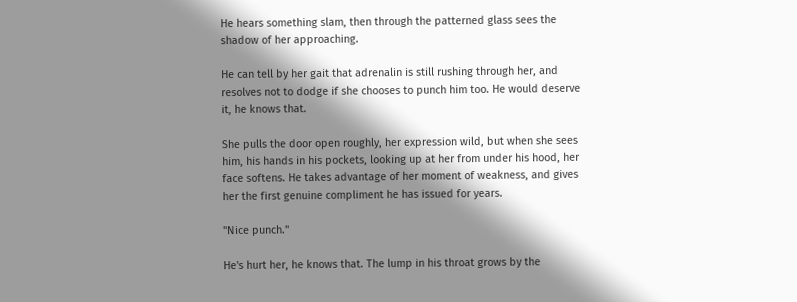He hears something slam, then through the patterned glass sees the shadow of her approaching.

He can tell by her gait that adrenalin is still rushing through her, and resolves not to dodge if she chooses to punch him too. He would deserve it, he knows that.

She pulls the door open roughly, her expression wild, but when she sees him, his hands in his pockets, looking up at her from under his hood, her face softens. He takes advantage of her moment of weakness, and gives her the first genuine compliment he has issued for years.

"Nice punch."

He's hurt her, he knows that. The lump in his throat grows by the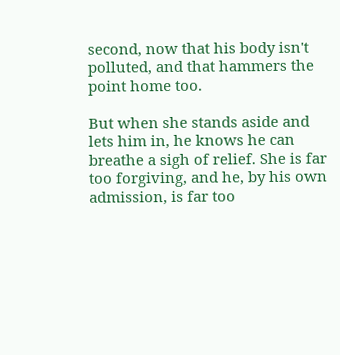second, now that his body isn't polluted, and that hammers the point home too.

But when she stands aside and lets him in, he knows he can breathe a sigh of relief. She is far too forgiving, and he, by his own admission, is far too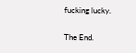fucking lucky.

The End.